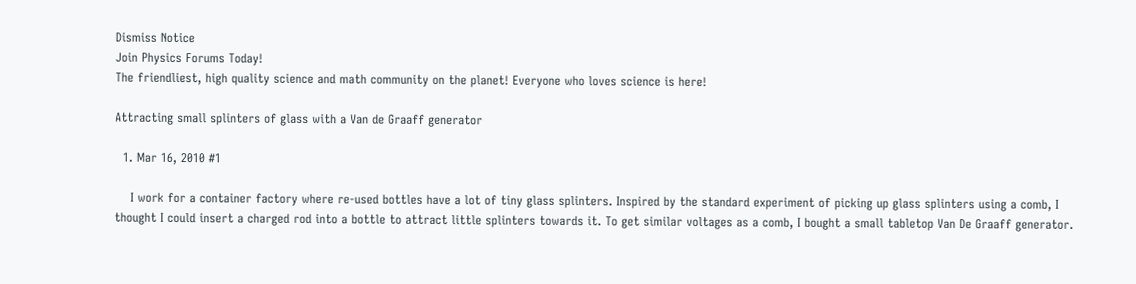Dismiss Notice
Join Physics Forums Today!
The friendliest, high quality science and math community on the planet! Everyone who loves science is here!

Attracting small splinters of glass with a Van de Graaff generator

  1. Mar 16, 2010 #1

    I work for a container factory where re-used bottles have a lot of tiny glass splinters. Inspired by the standard experiment of picking up glass splinters using a comb, I thought I could insert a charged rod into a bottle to attract little splinters towards it. To get similar voltages as a comb, I bought a small tabletop Van De Graaff generator.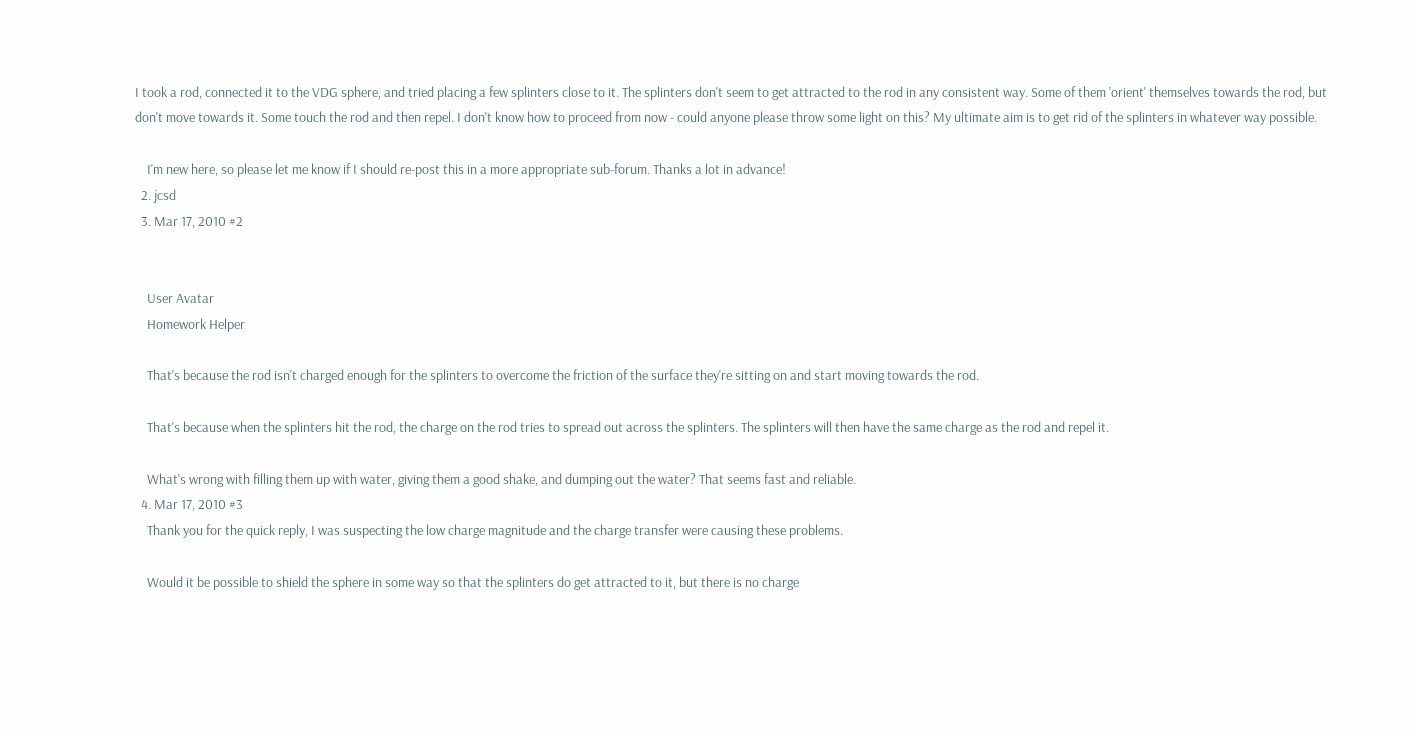I took a rod, connected it to the VDG sphere, and tried placing a few splinters close to it. The splinters don't seem to get attracted to the rod in any consistent way. Some of them 'orient' themselves towards the rod, but don't move towards it. Some touch the rod and then repel. I don't know how to proceed from now - could anyone please throw some light on this? My ultimate aim is to get rid of the splinters in whatever way possible.

    I'm new here, so please let me know if I should re-post this in a more appropriate sub-forum. Thanks a lot in advance!
  2. jcsd
  3. Mar 17, 2010 #2


    User Avatar
    Homework Helper

    That's because the rod isn't charged enough for the splinters to overcome the friction of the surface they're sitting on and start moving towards the rod.

    That's because when the splinters hit the rod, the charge on the rod tries to spread out across the splinters. The splinters will then have the same charge as the rod and repel it.

    What's wrong with filling them up with water, giving them a good shake, and dumping out the water? That seems fast and reliable.
  4. Mar 17, 2010 #3
    Thank you for the quick reply, I was suspecting the low charge magnitude and the charge transfer were causing these problems.

    Would it be possible to shield the sphere in some way so that the splinters do get attracted to it, but there is no charge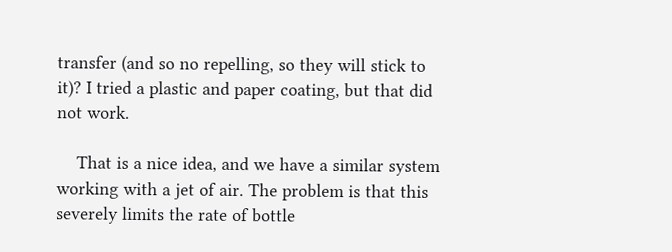transfer (and so no repelling, so they will stick to it)? I tried a plastic and paper coating, but that did not work.

    That is a nice idea, and we have a similar system working with a jet of air. The problem is that this severely limits the rate of bottle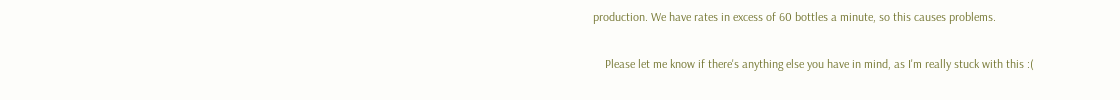production. We have rates in excess of 60 bottles a minute, so this causes problems.

    Please let me know if there's anything else you have in mind, as I'm really stuck with this :(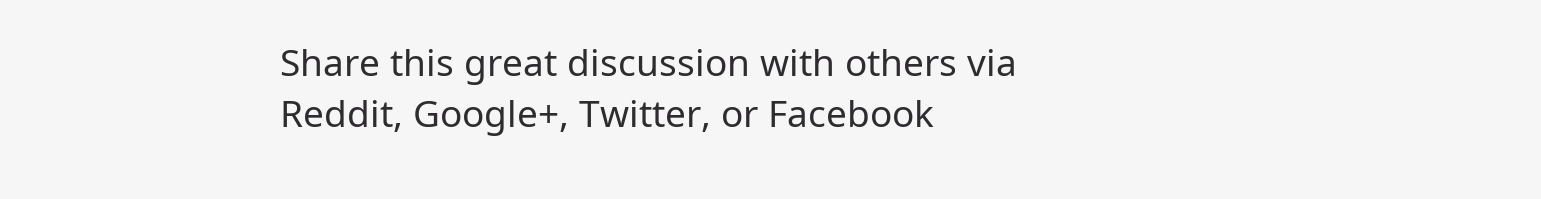Share this great discussion with others via Reddit, Google+, Twitter, or Facebook